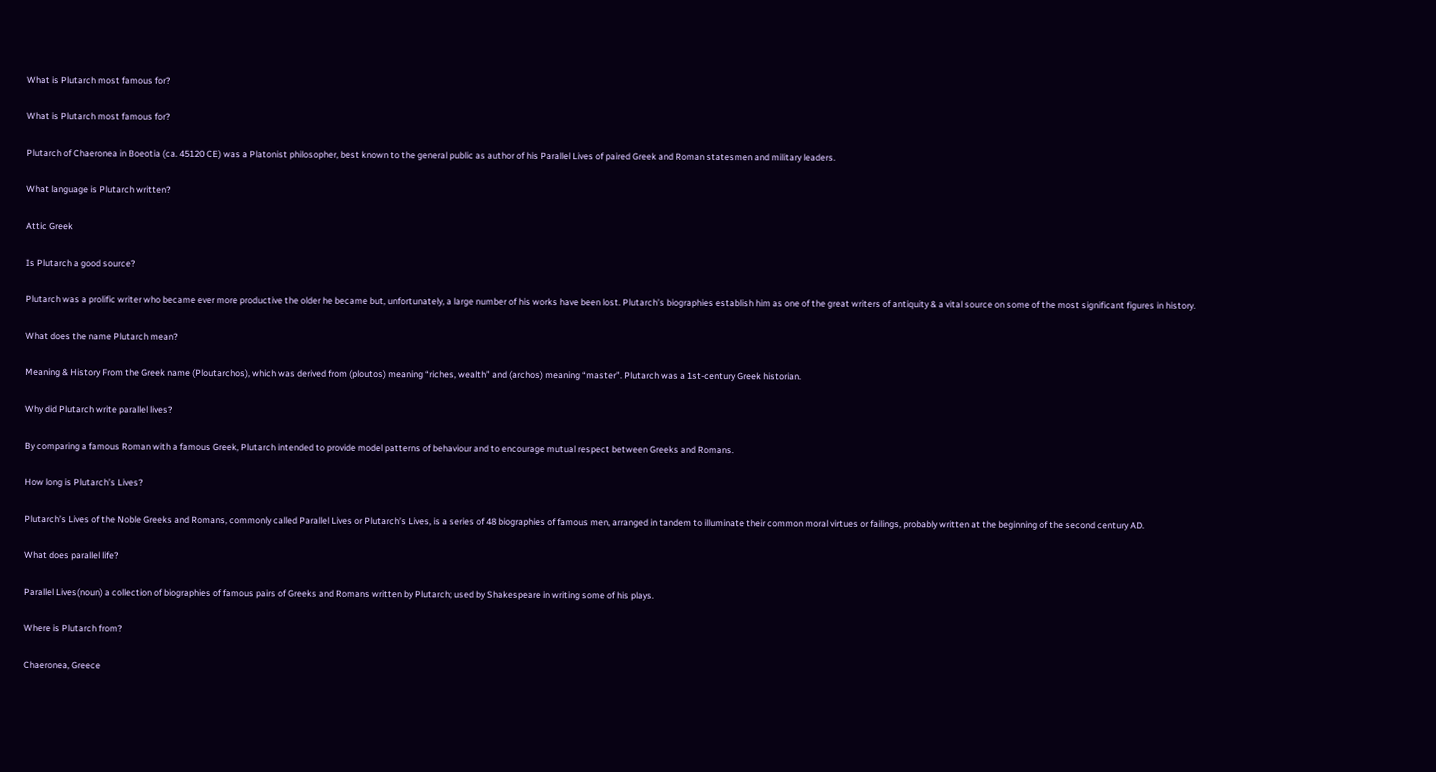What is Plutarch most famous for?

What is Plutarch most famous for?

Plutarch of Chaeronea in Boeotia (ca. 45120 CE) was a Platonist philosopher, best known to the general public as author of his Parallel Lives of paired Greek and Roman statesmen and military leaders.

What language is Plutarch written?

Attic Greek

Is Plutarch a good source?

Plutarch was a prolific writer who became ever more productive the older he became but, unfortunately, a large number of his works have been lost. Plutarch’s biographies establish him as one of the great writers of antiquity & a vital source on some of the most significant figures in history.

What does the name Plutarch mean?

Meaning & History From the Greek name (Ploutarchos), which was derived from (ploutos) meaning “riches, wealth” and (archos) meaning “master”. Plutarch was a 1st-century Greek historian.

Why did Plutarch write parallel lives?

By comparing a famous Roman with a famous Greek, Plutarch intended to provide model patterns of behaviour and to encourage mutual respect between Greeks and Romans.

How long is Plutarch’s Lives?

Plutarch’s Lives of the Noble Greeks and Romans, commonly called Parallel Lives or Plutarch’s Lives, is a series of 48 biographies of famous men, arranged in tandem to illuminate their common moral virtues or failings, probably written at the beginning of the second century AD.

What does parallel life?

Parallel Lives(noun) a collection of biographies of famous pairs of Greeks and Romans written by Plutarch; used by Shakespeare in writing some of his plays.

Where is Plutarch from?

Chaeronea, Greece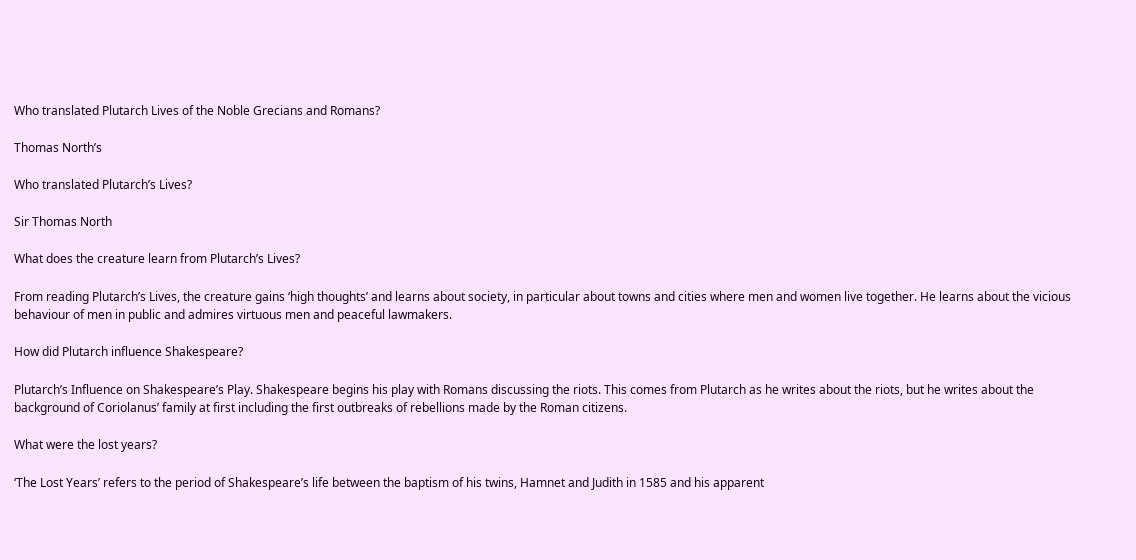Who translated Plutarch Lives of the Noble Grecians and Romans?

Thomas North’s

Who translated Plutarch’s Lives?

Sir Thomas North

What does the creature learn from Plutarch’s Lives?

From reading Plutarch’s Lives, the creature gains ‘high thoughts’ and learns about society, in particular about towns and cities where men and women live together. He learns about the vicious behaviour of men in public and admires virtuous men and peaceful lawmakers.

How did Plutarch influence Shakespeare?

Plutarch’s Influence on Shakespeare’s Play. Shakespeare begins his play with Romans discussing the riots. This comes from Plutarch as he writes about the riots, but he writes about the background of Coriolanus’ family at first including the first outbreaks of rebellions made by the Roman citizens.

What were the lost years?

‘The Lost Years’ refers to the period of Shakespeare’s life between the baptism of his twins, Hamnet and Judith in 1585 and his apparent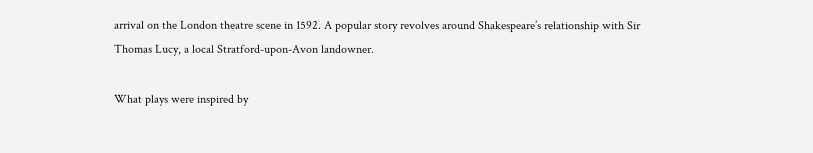arrival on the London theatre scene in 1592. A popular story revolves around Shakespeare’s relationship with Sir Thomas Lucy, a local Stratford-upon-Avon landowner.

What plays were inspired by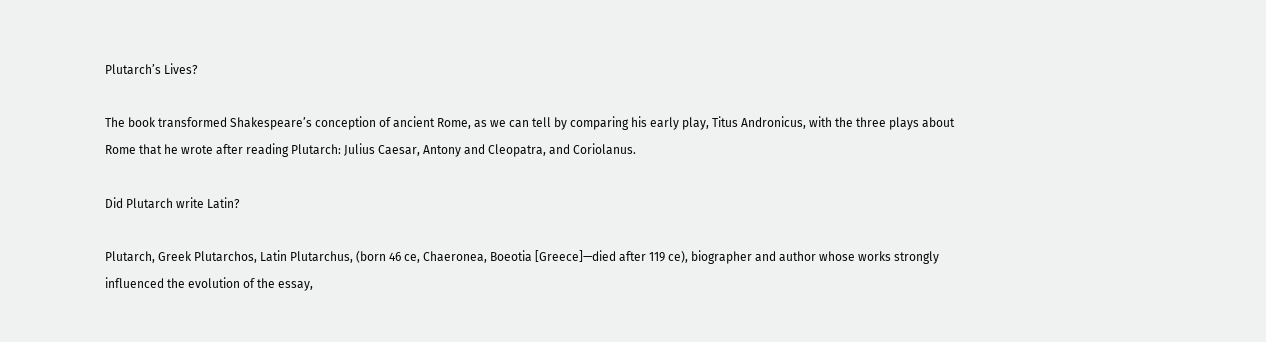Plutarch’s Lives?

The book transformed Shakespeare’s conception of ancient Rome, as we can tell by comparing his early play, Titus Andronicus, with the three plays about Rome that he wrote after reading Plutarch: Julius Caesar, Antony and Cleopatra, and Coriolanus.

Did Plutarch write Latin?

Plutarch, Greek Plutarchos, Latin Plutarchus, (born 46 ce, Chaeronea, Boeotia [Greece]—died after 119 ce), biographer and author whose works strongly influenced the evolution of the essay,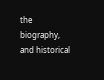the biography, and historical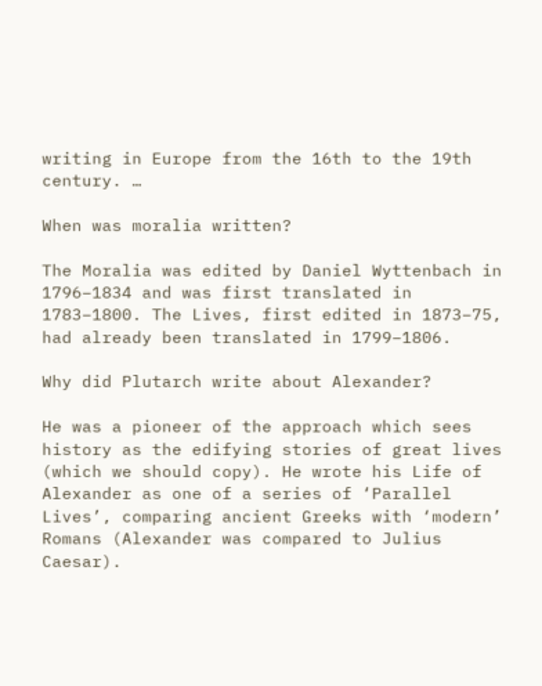writing in Europe from the 16th to the 19th century. …

When was moralia written?

The Moralia was edited by Daniel Wyttenbach in 1796–1834 and was first translated in 1783–1800. The Lives, first edited in 1873–75, had already been translated in 1799–1806.

Why did Plutarch write about Alexander?

He was a pioneer of the approach which sees history as the edifying stories of great lives (which we should copy). He wrote his Life of Alexander as one of a series of ‘Parallel Lives’, comparing ancient Greeks with ‘modern’ Romans (Alexander was compared to Julius Caesar).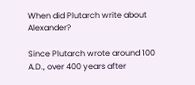When did Plutarch write about Alexander?

Since Plutarch wrote around 100 A.D., over 400 years after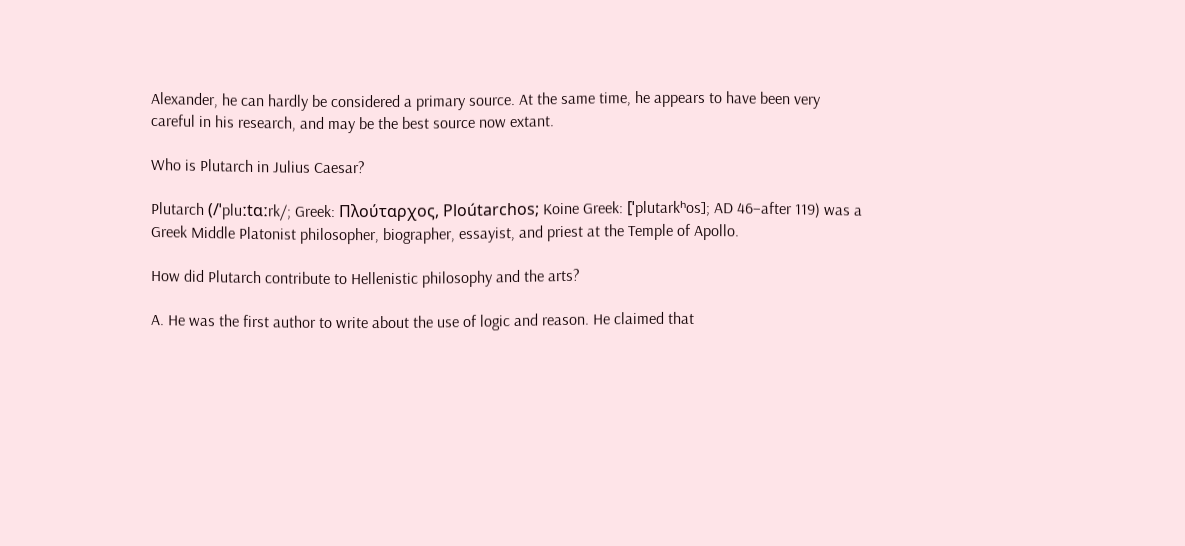Alexander, he can hardly be considered a primary source. At the same time, he appears to have been very careful in his research, and may be the best source now extant.

Who is Plutarch in Julius Caesar?

Plutarch (/ˈpluːtɑːrk/; Greek: Πλούταρχος, Ploútarchos; Koine Greek: [ˈplutarkʰos]; AD 46–after 119) was a Greek Middle Platonist philosopher, biographer, essayist, and priest at the Temple of Apollo.

How did Plutarch contribute to Hellenistic philosophy and the arts?

A. He was the first author to write about the use of logic and reason. He claimed that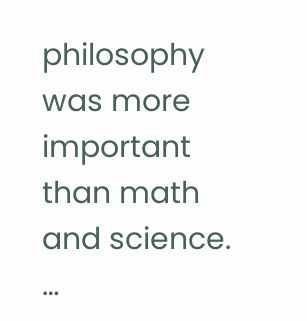philosophy was more important than math and science. …